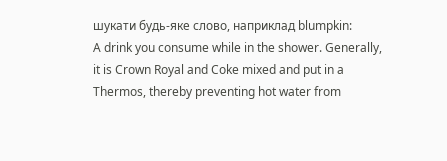шукати будь-яке слово, наприклад blumpkin:
A drink you consume while in the shower. Generally, it is Crown Royal and Coke mixed and put in a Thermos, thereby preventing hot water from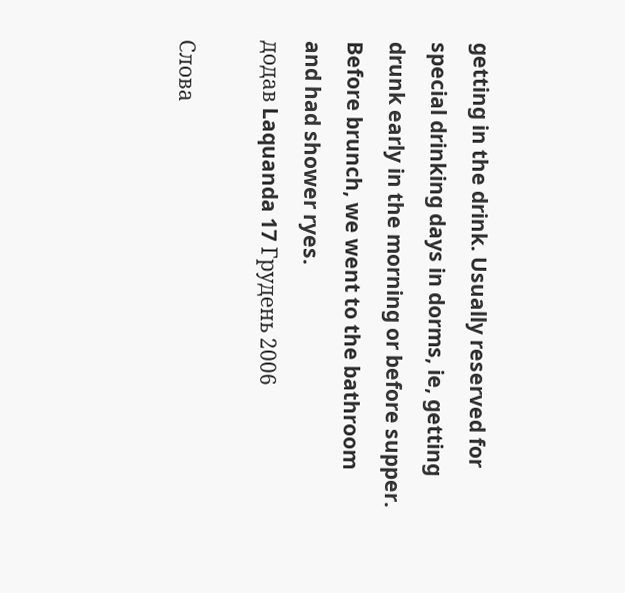getting in the drink. Usually reserved for special drinking days in dorms, ie, getting drunk early in the morning or before supper.
Before brunch, we went to the bathroom and had shower ryes.
додав Laquanda 17 Грудень 2006

Слова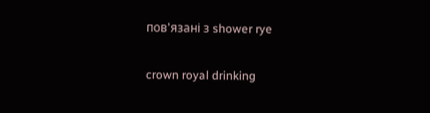пов'язані з shower rye

crown royal drinking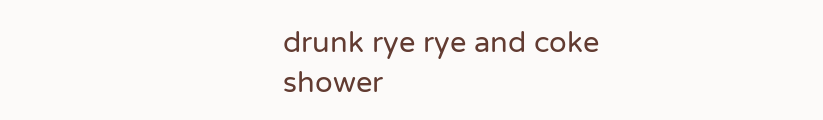drunk rye rye and coke shower